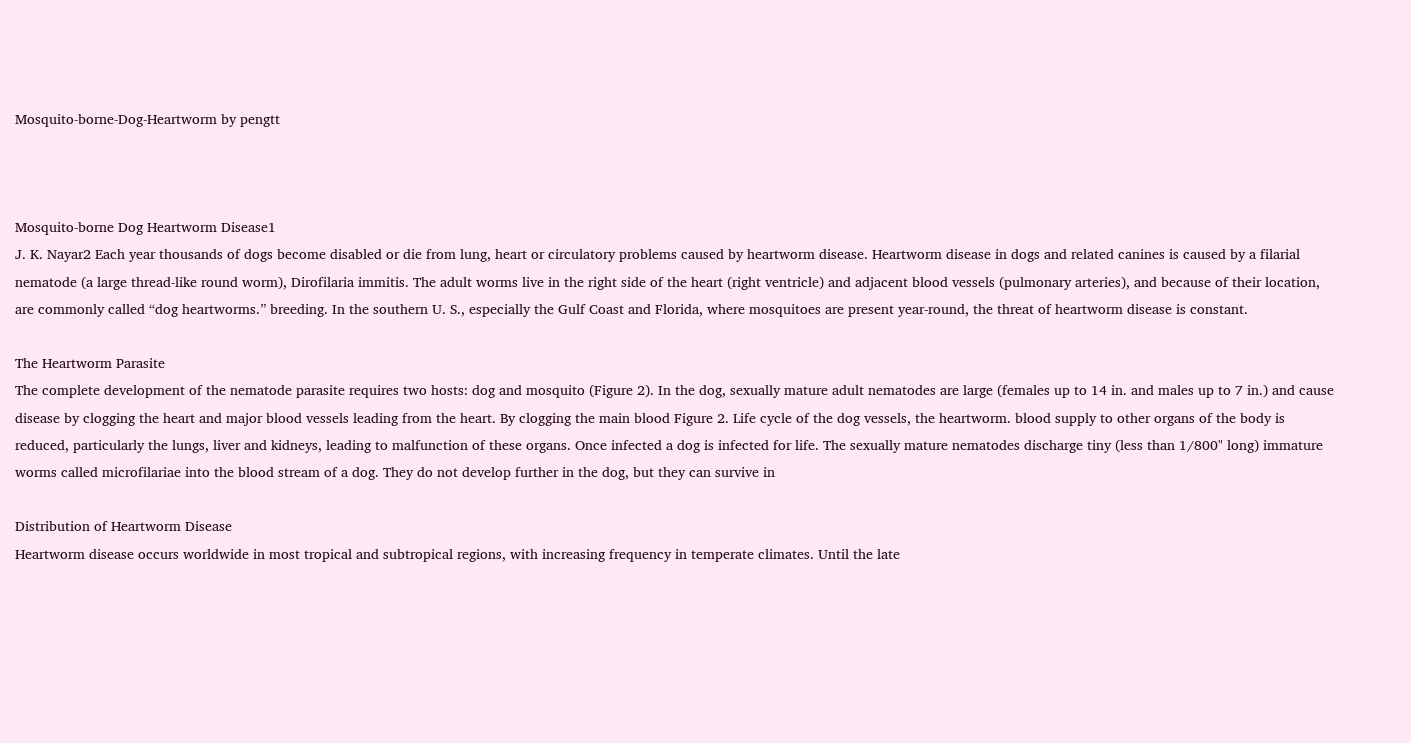Mosquito-borne-Dog-Heartworm by pengtt



Mosquito-borne Dog Heartworm Disease1
J. K. Nayar2 Each year thousands of dogs become disabled or die from lung, heart or circulatory problems caused by heartworm disease. Heartworm disease in dogs and related canines is caused by a filarial nematode (a large thread-like round worm), Dirofilaria immitis. The adult worms live in the right side of the heart (right ventricle) and adjacent blood vessels (pulmonary arteries), and because of their location, are commonly called “dog heartworms.” breeding. In the southern U. S., especially the Gulf Coast and Florida, where mosquitoes are present year-round, the threat of heartworm disease is constant.

The Heartworm Parasite
The complete development of the nematode parasite requires two hosts: dog and mosquito (Figure 2). In the dog, sexually mature adult nematodes are large (females up to 14 in. and males up to 7 in.) and cause disease by clogging the heart and major blood vessels leading from the heart. By clogging the main blood Figure 2. Life cycle of the dog vessels, the heartworm. blood supply to other organs of the body is reduced, particularly the lungs, liver and kidneys, leading to malfunction of these organs. Once infected a dog is infected for life. The sexually mature nematodes discharge tiny (less than 1/800" long) immature worms called microfilariae into the blood stream of a dog. They do not develop further in the dog, but they can survive in

Distribution of Heartworm Disease
Heartworm disease occurs worldwide in most tropical and subtropical regions, with increasing frequency in temperate climates. Until the late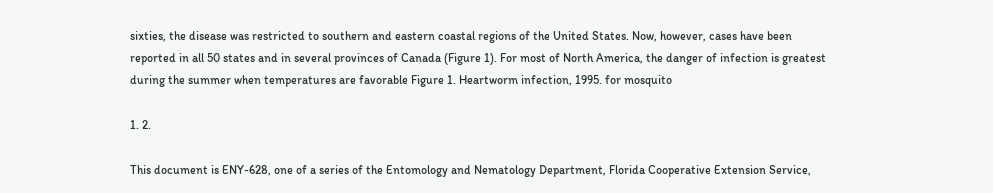sixties, the disease was restricted to southern and eastern coastal regions of the United States. Now, however, cases have been reported in all 50 states and in several provinces of Canada (Figure 1). For most of North America, the danger of infection is greatest during the summer when temperatures are favorable Figure 1. Heartworm infection, 1995. for mosquito

1. 2.

This document is ENY-628, one of a series of the Entomology and Nematology Department, Florida Cooperative Extension Service,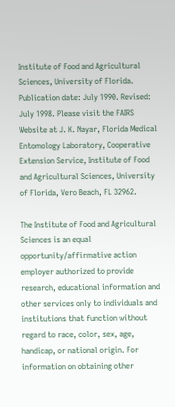Institute of Food and Agricultural Sciences, University of Florida. Publication date: July 1990. Revised: July 1998. Please visit the FAIRS Website at J. K. Nayar, Florida Medical Entomology Laboratory, Cooperative Extension Service, Institute of Food and Agricultural Sciences, University of Florida, Vero Beach, FL 32962.

The Institute of Food and Agricultural Sciences is an equal opportunity/affirmative action employer authorized to provide research, educational information and other services only to individuals and institutions that function without regard to race, color, sex, age, handicap, or national origin. For information on obtaining other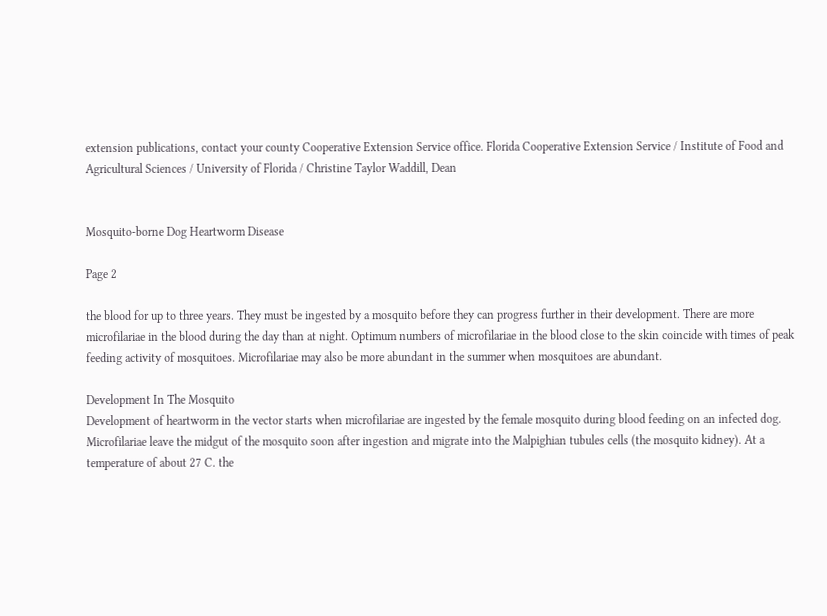extension publications, contact your county Cooperative Extension Service office. Florida Cooperative Extension Service / Institute of Food and Agricultural Sciences / University of Florida / Christine Taylor Waddill, Dean


Mosquito-borne Dog Heartworm Disease

Page 2

the blood for up to three years. They must be ingested by a mosquito before they can progress further in their development. There are more microfilariae in the blood during the day than at night. Optimum numbers of microfilariae in the blood close to the skin coincide with times of peak feeding activity of mosquitoes. Microfilariae may also be more abundant in the summer when mosquitoes are abundant.

Development In The Mosquito
Development of heartworm in the vector starts when microfilariae are ingested by the female mosquito during blood feeding on an infected dog. Microfilariae leave the midgut of the mosquito soon after ingestion and migrate into the Malpighian tubules cells (the mosquito kidney). At a temperature of about 27 C. the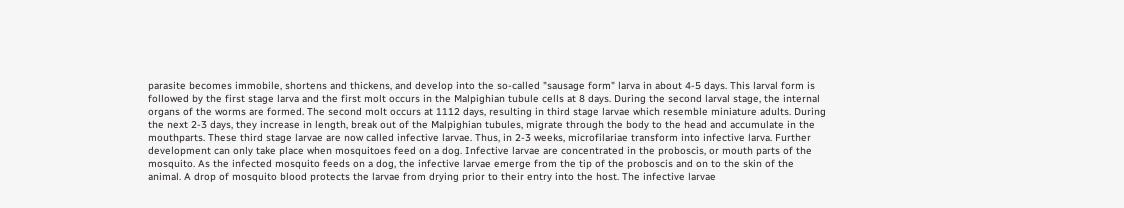parasite becomes immobile, shortens and thickens, and develop into the so-called "sausage form" larva in about 4-5 days. This larval form is followed by the first stage larva and the first molt occurs in the Malpighian tubule cells at 8 days. During the second larval stage, the internal organs of the worms are formed. The second molt occurs at 1112 days, resulting in third stage larvae which resemble miniature adults. During the next 2-3 days, they increase in length, break out of the Malpighian tubules, migrate through the body to the head and accumulate in the mouthparts. These third stage larvae are now called infective larvae. Thus, in 2-3 weeks, microfilariae transform into infective larva. Further development can only take place when mosquitoes feed on a dog. Infective larvae are concentrated in the proboscis, or mouth parts of the mosquito. As the infected mosquito feeds on a dog, the infective larvae emerge from the tip of the proboscis and on to the skin of the animal. A drop of mosquito blood protects the larvae from drying prior to their entry into the host. The infective larvae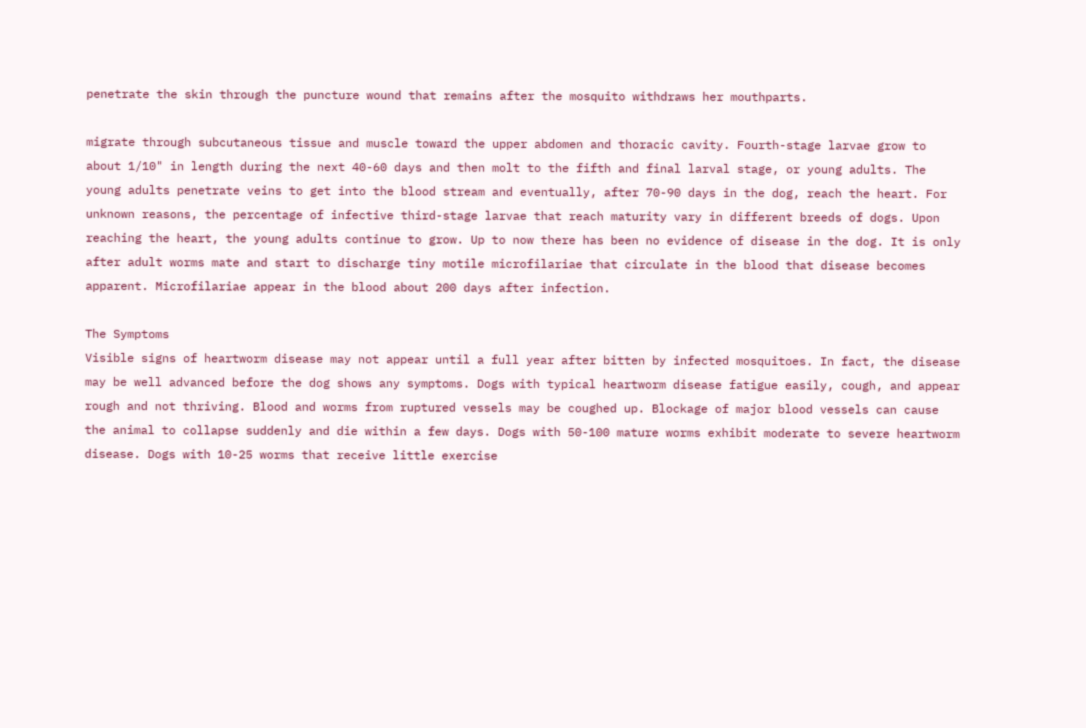penetrate the skin through the puncture wound that remains after the mosquito withdraws her mouthparts.

migrate through subcutaneous tissue and muscle toward the upper abdomen and thoracic cavity. Fourth-stage larvae grow to about 1/10" in length during the next 40-60 days and then molt to the fifth and final larval stage, or young adults. The young adults penetrate veins to get into the blood stream and eventually, after 70-90 days in the dog, reach the heart. For unknown reasons, the percentage of infective third-stage larvae that reach maturity vary in different breeds of dogs. Upon reaching the heart, the young adults continue to grow. Up to now there has been no evidence of disease in the dog. It is only after adult worms mate and start to discharge tiny motile microfilariae that circulate in the blood that disease becomes apparent. Microfilariae appear in the blood about 200 days after infection.

The Symptoms
Visible signs of heartworm disease may not appear until a full year after bitten by infected mosquitoes. In fact, the disease may be well advanced before the dog shows any symptoms. Dogs with typical heartworm disease fatigue easily, cough, and appear rough and not thriving. Blood and worms from ruptured vessels may be coughed up. Blockage of major blood vessels can cause the animal to collapse suddenly and die within a few days. Dogs with 50-100 mature worms exhibit moderate to severe heartworm disease. Dogs with 10-25 worms that receive little exercise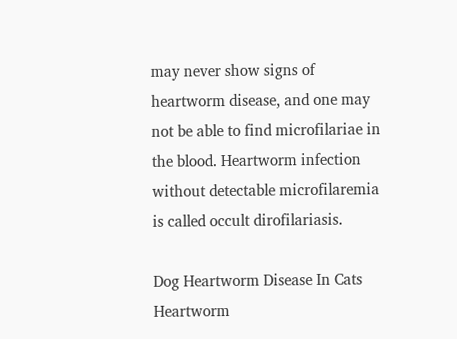may never show signs of heartworm disease, and one may not be able to find microfilariae in the blood. Heartworm infection without detectable microfilaremia is called occult dirofilariasis.

Dog Heartworm Disease In Cats
Heartworm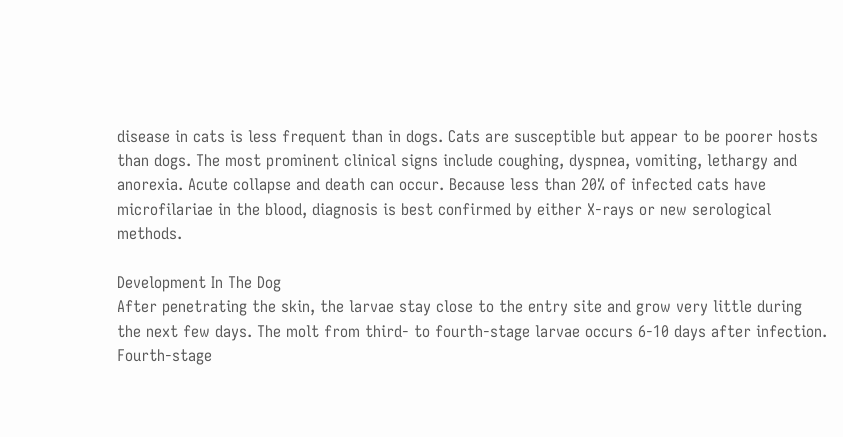disease in cats is less frequent than in dogs. Cats are susceptible but appear to be poorer hosts than dogs. The most prominent clinical signs include coughing, dyspnea, vomiting, lethargy and anorexia. Acute collapse and death can occur. Because less than 20% of infected cats have microfilariae in the blood, diagnosis is best confirmed by either X-rays or new serological methods.

Development In The Dog
After penetrating the skin, the larvae stay close to the entry site and grow very little during the next few days. The molt from third- to fourth-stage larvae occurs 6-10 days after infection. Fourth-stage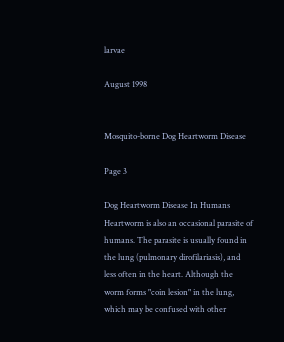larvae

August 1998


Mosquito-borne Dog Heartworm Disease

Page 3

Dog Heartworm Disease In Humans
Heartworm is also an occasional parasite of humans. The parasite is usually found in the lung (pulmonary dirofilariasis), and less often in the heart. Although the worm forms "coin lesion" in the lung, which may be confused with other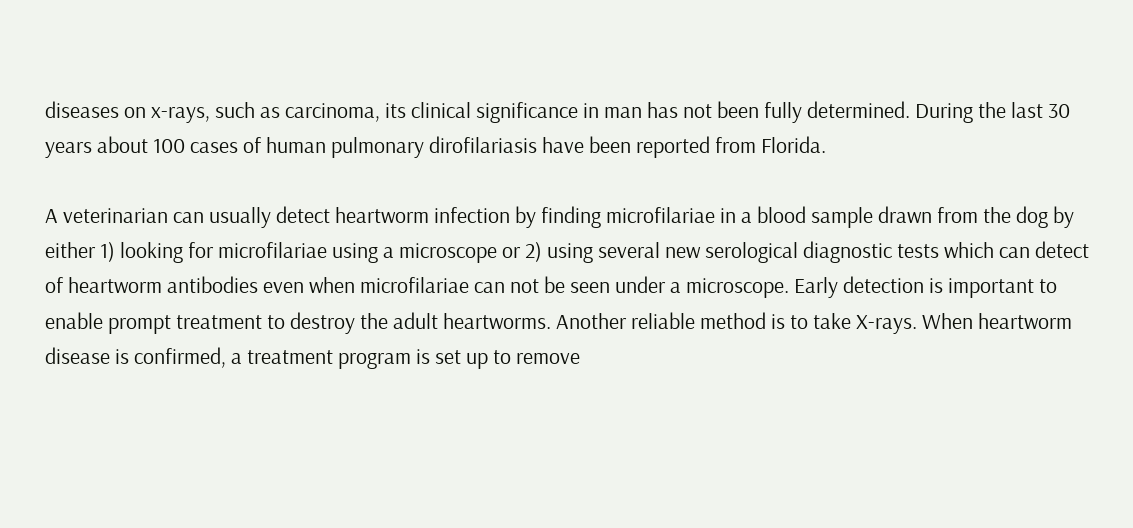diseases on x-rays, such as carcinoma, its clinical significance in man has not been fully determined. During the last 30 years about 100 cases of human pulmonary dirofilariasis have been reported from Florida.

A veterinarian can usually detect heartworm infection by finding microfilariae in a blood sample drawn from the dog by either 1) looking for microfilariae using a microscope or 2) using several new serological diagnostic tests which can detect of heartworm antibodies even when microfilariae can not be seen under a microscope. Early detection is important to enable prompt treatment to destroy the adult heartworms. Another reliable method is to take X-rays. When heartworm disease is confirmed, a treatment program is set up to remove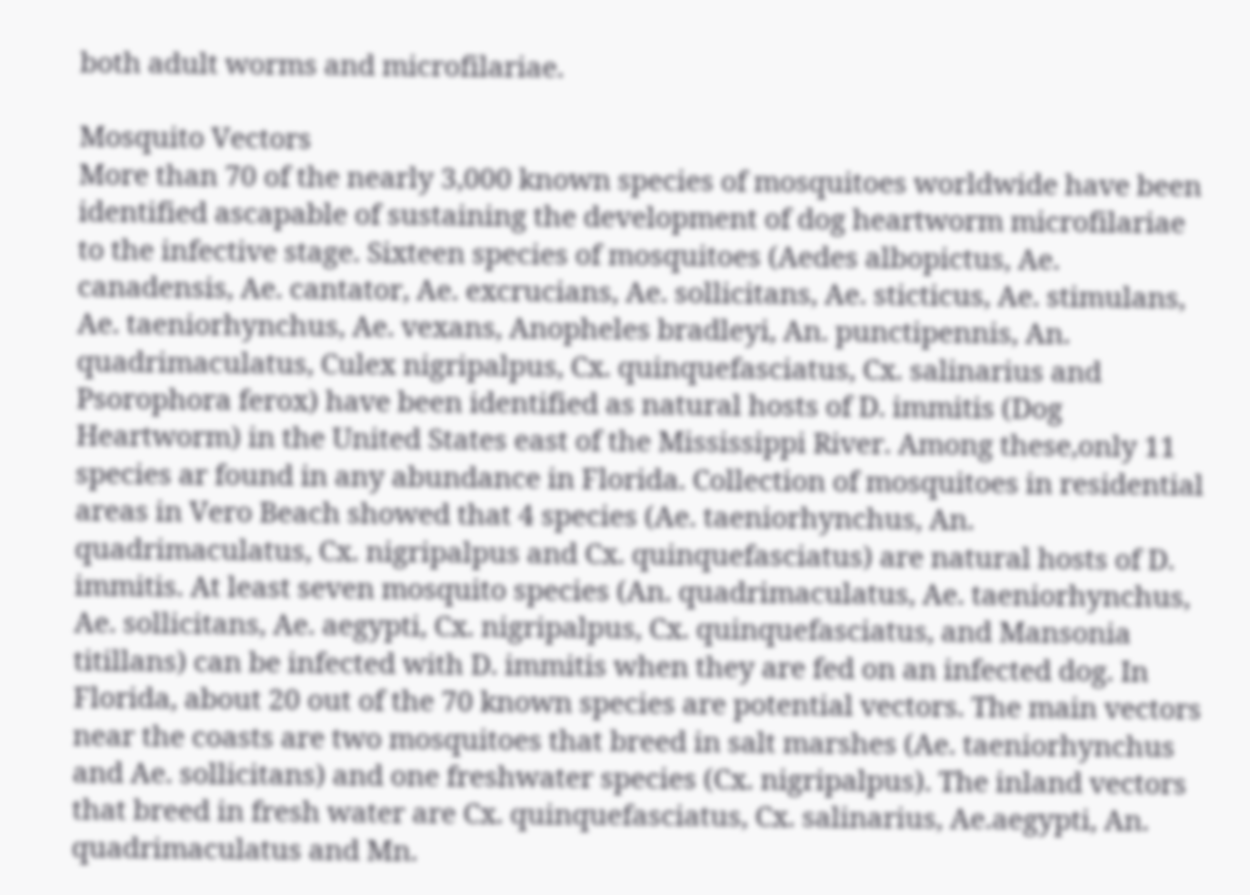both adult worms and microfilariae.

Mosquito Vectors
More than 70 of the nearly 3,000 known species of mosquitoes worldwide have been identified ascapable of sustaining the development of dog heartworm microfilariae to the infective stage. Sixteen species of mosquitoes (Aedes albopictus, Ae. canadensis, Ae. cantator, Ae. excrucians, Ae. sollicitans, Ae. sticticus, Ae. stimulans, Ae. taeniorhynchus, Ae. vexans, Anopheles bradleyi, An. punctipennis, An. quadrimaculatus, Culex nigripalpus, Cx. quinquefasciatus, Cx. salinarius and Psorophora ferox) have been identified as natural hosts of D. immitis (Dog Heartworm) in the United States east of the Mississippi River. Among these,only 11 species ar found in any abundance in Florida. Collection of mosquitoes in residential areas in Vero Beach showed that 4 species (Ae. taeniorhynchus, An. quadrimaculatus, Cx. nigripalpus and Cx. quinquefasciatus) are natural hosts of D. immitis. At least seven mosquito species (An. quadrimaculatus, Ae. taeniorhynchus, Ae. sollicitans, Ae. aegypti, Cx. nigripalpus, Cx. quinquefasciatus, and Mansonia titillans) can be infected with D. immitis when they are fed on an infected dog. In Florida, about 20 out of the 70 known species are potential vectors. The main vectors near the coasts are two mosquitoes that breed in salt marshes (Ae. taeniorhynchus and Ae. sollicitans) and one freshwater species (Cx. nigripalpus). The inland vectors that breed in fresh water are Cx. quinquefasciatus, Cx. salinarius, Ae.aegypti, An. quadrimaculatus and Mn.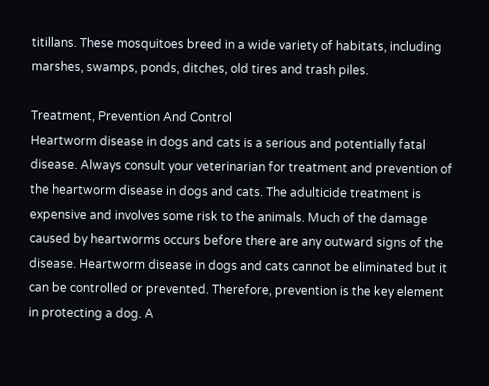titillans. These mosquitoes breed in a wide variety of habitats, including marshes, swamps, ponds, ditches, old tires and trash piles.

Treatment, Prevention And Control
Heartworm disease in dogs and cats is a serious and potentially fatal disease. Always consult your veterinarian for treatment and prevention of the heartworm disease in dogs and cats. The adulticide treatment is expensive and involves some risk to the animals. Much of the damage caused by heartworms occurs before there are any outward signs of the disease. Heartworm disease in dogs and cats cannot be eliminated but it can be controlled or prevented. Therefore, prevention is the key element in protecting a dog. A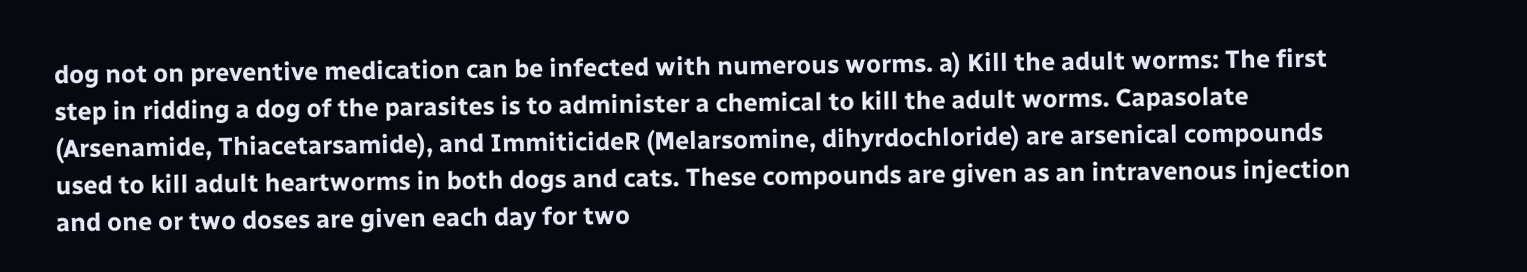dog not on preventive medication can be infected with numerous worms. a) Kill the adult worms: The first step in ridding a dog of the parasites is to administer a chemical to kill the adult worms. Capasolate (Arsenamide, Thiacetarsamide), and ImmiticideR (Melarsomine, dihyrdochloride) are arsenical compounds used to kill adult heartworms in both dogs and cats. These compounds are given as an intravenous injection and one or two doses are given each day for two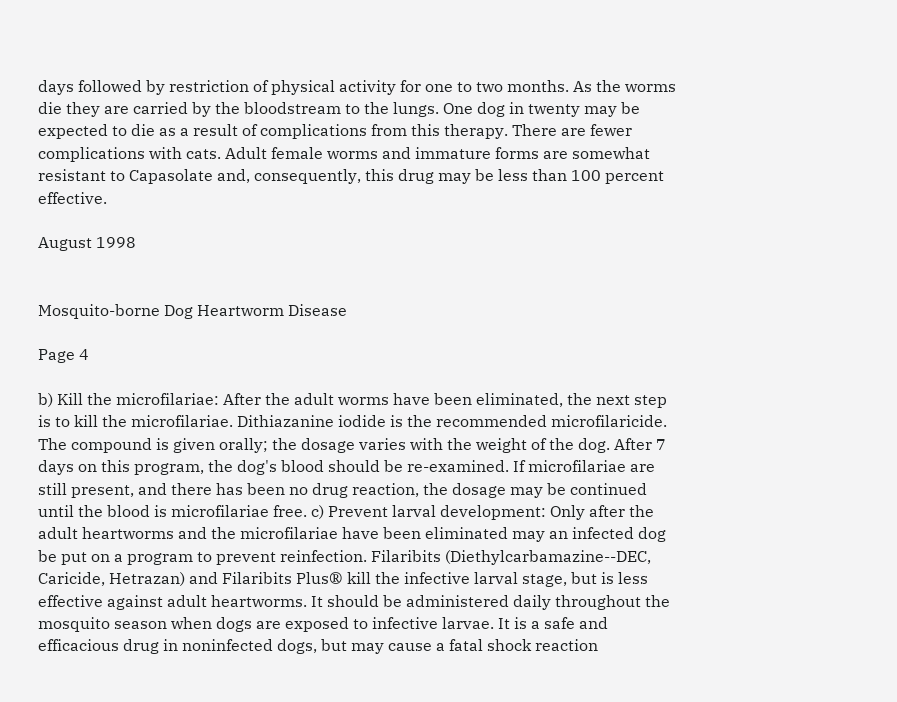days followed by restriction of physical activity for one to two months. As the worms die they are carried by the bloodstream to the lungs. One dog in twenty may be expected to die as a result of complications from this therapy. There are fewer complications with cats. Adult female worms and immature forms are somewhat resistant to Capasolate and, consequently, this drug may be less than 100 percent effective.

August 1998


Mosquito-borne Dog Heartworm Disease

Page 4

b) Kill the microfilariae: After the adult worms have been eliminated, the next step is to kill the microfilariae. Dithiazanine iodide is the recommended microfilaricide. The compound is given orally; the dosage varies with the weight of the dog. After 7 days on this program, the dog's blood should be re-examined. If microfilariae are still present, and there has been no drug reaction, the dosage may be continued until the blood is microfilariae free. c) Prevent larval development: Only after the adult heartworms and the microfilariae have been eliminated may an infected dog be put on a program to prevent reinfection. Filaribits (Diethylcarbamazine--DEC, Caricide, Hetrazan) and Filaribits Plus® kill the infective larval stage, but is less effective against adult heartworms. It should be administered daily throughout the mosquito season when dogs are exposed to infective larvae. It is a safe and efficacious drug in noninfected dogs, but may cause a fatal shock reaction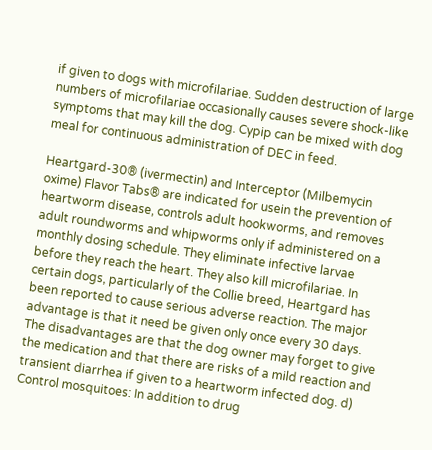if given to dogs with microfilariae. Sudden destruction of large numbers of microfilariae occasionally causes severe shock-like symptoms that may kill the dog. Cypip can be mixed with dog meal for continuous administration of DEC in feed.

Heartgard-30® (ivermectin) and Interceptor (Milbemycin oxime) Flavor Tabs® are indicated for usein the prevention of heartworm disease, controls adult hookworms, and removes adult roundworms and whipworms only if administered on a monthly dosing schedule. They eliminate infective larvae before they reach the heart. They also kill microfilariae. In certain dogs, particularly of the Collie breed, Heartgard has been reported to cause serious adverse reaction. The major advantage is that it need be given only once every 30 days. The disadvantages are that the dog owner may forget to give the medication and that there are risks of a mild reaction and transient diarrhea if given to a heartworm infected dog. d) Control mosquitoes: In addition to drug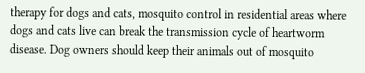therapy for dogs and cats, mosquito control in residential areas where dogs and cats live can break the transmission cycle of heartworm disease. Dog owners should keep their animals out of mosquito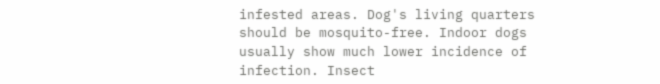infested areas. Dog's living quarters should be mosquito-free. Indoor dogs usually show much lower incidence of infection. Insect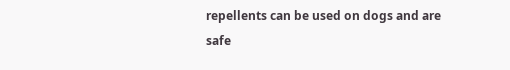repellents can be used on dogs and are safe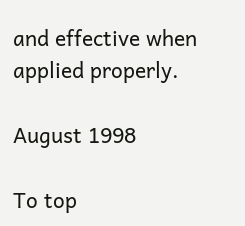and effective when applied properly.

August 1998

To top